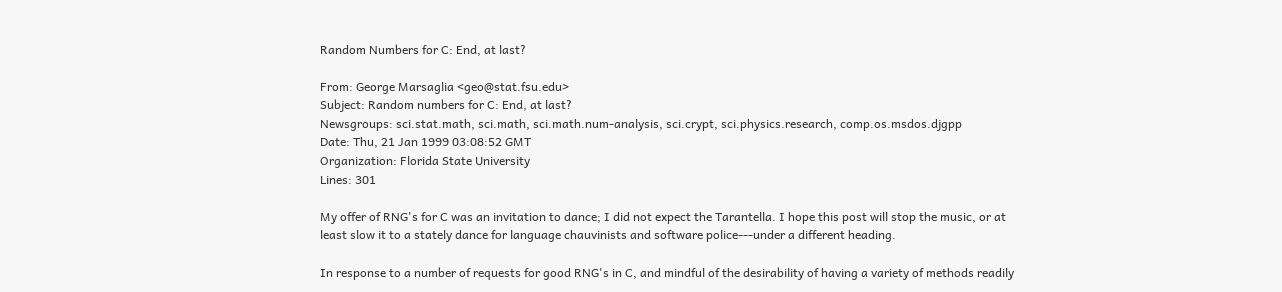Random Numbers for C: End, at last?

From: George Marsaglia <geo@stat.fsu.edu>
Subject: Random numbers for C: End, at last?
Newsgroups: sci.stat.math, sci.math, sci.math.num-analysis, sci.crypt, sci.physics.research, comp.os.msdos.djgpp
Date: Thu, 21 Jan 1999 03:08:52 GMT
Organization: Florida State University
Lines: 301

My offer of RNG's for C was an invitation to dance; I did not expect the Tarantella. I hope this post will stop the music, or at least slow it to a stately dance for language chauvinists and software police---under a different heading.

In response to a number of requests for good RNG's in C, and mindful of the desirability of having a variety of methods readily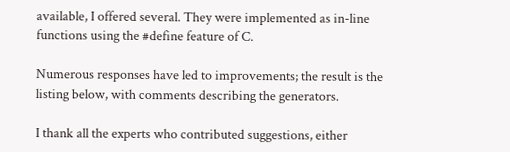available, I offered several. They were implemented as in-line functions using the #define feature of C.

Numerous responses have led to improvements; the result is the listing below, with comments describing the generators.

I thank all the experts who contributed suggestions, either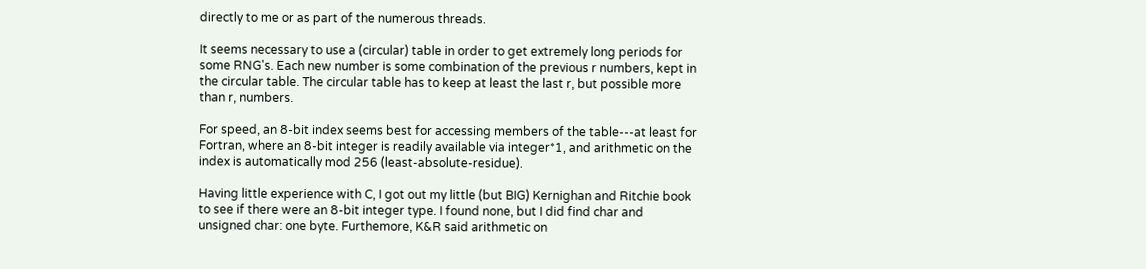directly to me or as part of the numerous threads.

It seems necessary to use a (circular) table in order to get extremely long periods for some RNG's. Each new number is some combination of the previous r numbers, kept in the circular table. The circular table has to keep at least the last r, but possible more than r, numbers.

For speed, an 8-bit index seems best for accessing members of the table---at least for Fortran, where an 8-bit integer is readily available via integer*1, and arithmetic on the index is automatically mod 256 (least-absolute-residue).

Having little experience with C, I got out my little (but BIG) Kernighan and Ritchie book to see if there were an 8-bit integer type. I found none, but I did find char and unsigned char: one byte. Furthemore, K&R said arithmetic on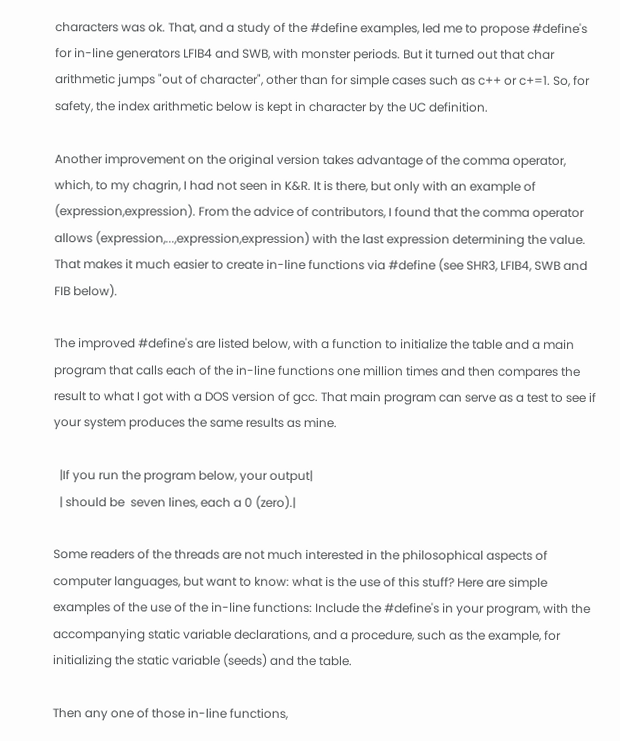characters was ok. That, and a study of the #define examples, led me to propose #define's for in-line generators LFIB4 and SWB, with monster periods. But it turned out that char arithmetic jumps "out of character", other than for simple cases such as c++ or c+=1. So, for safety, the index arithmetic below is kept in character by the UC definition.

Another improvement on the original version takes advantage of the comma operator, which, to my chagrin, I had not seen in K&R. It is there, but only with an example of (expression,expression). From the advice of contributors, I found that the comma operator allows (expression,...,expression,expression) with the last expression determining the value. That makes it much easier to create in-line functions via #define (see SHR3, LFIB4, SWB and FIB below).

The improved #define's are listed below, with a function to initialize the table and a main program that calls each of the in-line functions one million times and then compares the result to what I got with a DOS version of gcc. That main program can serve as a test to see if your system produces the same results as mine.

  |If you run the program below, your output|
  | should be  seven lines, each a 0 (zero).|

Some readers of the threads are not much interested in the philosophical aspects of computer languages, but want to know: what is the use of this stuff? Here are simple examples of the use of the in-line functions: Include the #define's in your program, with the accompanying static variable declarations, and a procedure, such as the example, for initializing the static variable (seeds) and the table.

Then any one of those in-line functions,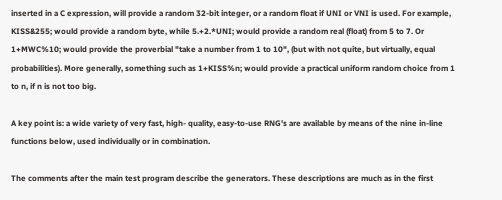inserted in a C expression, will provide a random 32-bit integer, or a random float if UNI or VNI is used. For example, KISS&255; would provide a random byte, while 5.+2.*UNI; would provide a random real (float) from 5 to 7. Or 1+MWC%10; would provide the proverbial "take a number from 1 to 10", (but with not quite, but virtually, equal probabilities). More generally, something such as 1+KISS%n; would provide a practical uniform random choice from 1 to n, if n is not too big.

A key point is: a wide variety of very fast, high- quality, easy-to-use RNG's are available by means of the nine in-line functions below, used individually or in combination.

The comments after the main test program describe the generators. These descriptions are much as in the first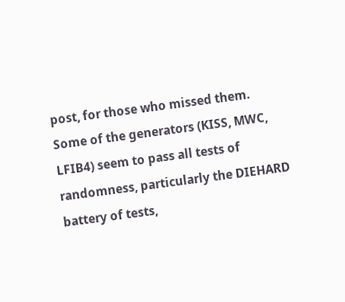post, for those who missed them. Some of the generators (KISS, MWC, LFIB4) seem to pass all tests of randomness, particularly the DIEHARD battery of tests,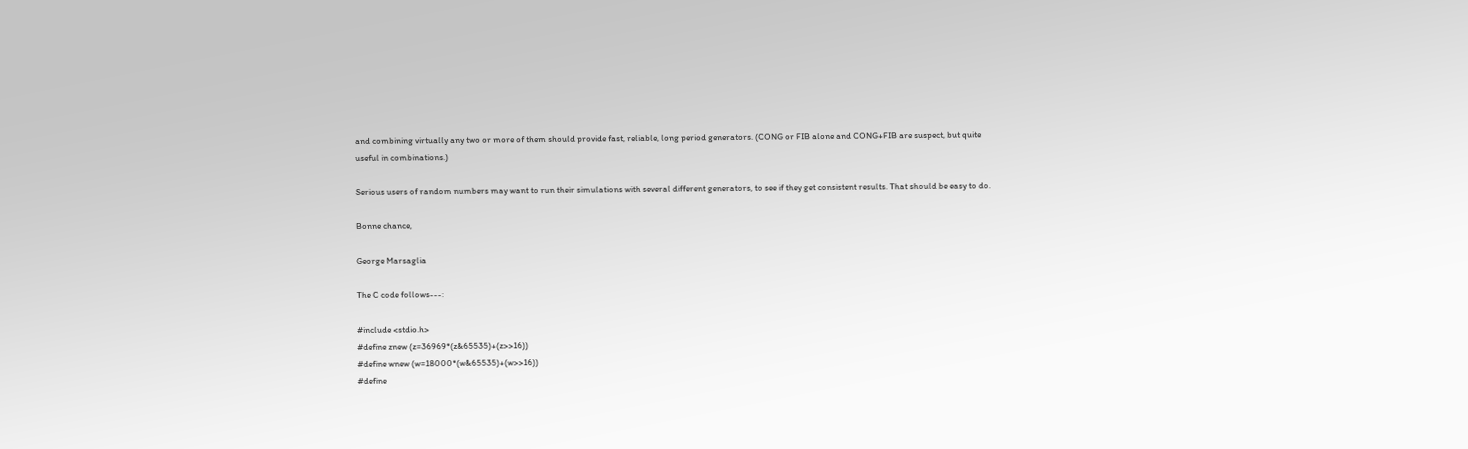and combining virtually any two or more of them should provide fast, reliable, long period generators. (CONG or FIB alone and CONG+FIB are suspect, but quite useful in combinations.)

Serious users of random numbers may want to run their simulations with several different generators, to see if they get consistent results. That should be easy to do.

Bonne chance,

George Marsaglia

The C code follows---:

#include <stdio.h>
#define znew (z=36969*(z&65535)+(z>>16))
#define wnew (w=18000*(w&65535)+(w>>16))
#define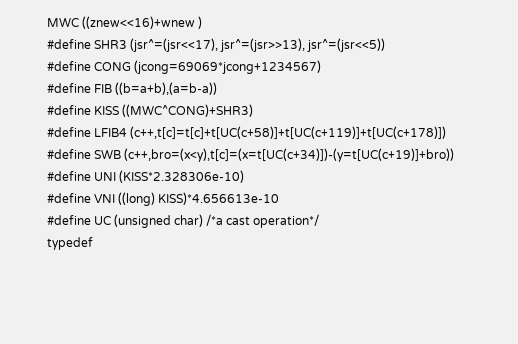MWC ((znew<<16)+wnew )
#define SHR3 (jsr^=(jsr<<17), jsr^=(jsr>>13), jsr^=(jsr<<5))
#define CONG (jcong=69069*jcong+1234567)
#define FIB ((b=a+b),(a=b-a))
#define KISS ((MWC^CONG)+SHR3)
#define LFIB4 (c++,t[c]=t[c]+t[UC(c+58)]+t[UC(c+119)]+t[UC(c+178)])
#define SWB (c++,bro=(x<y),t[c]=(x=t[UC(c+34)])-(y=t[UC(c+19)]+bro))
#define UNI (KISS*2.328306e-10)
#define VNI ((long) KISS)*4.656613e-10
#define UC (unsigned char) /*a cast operation*/
typedef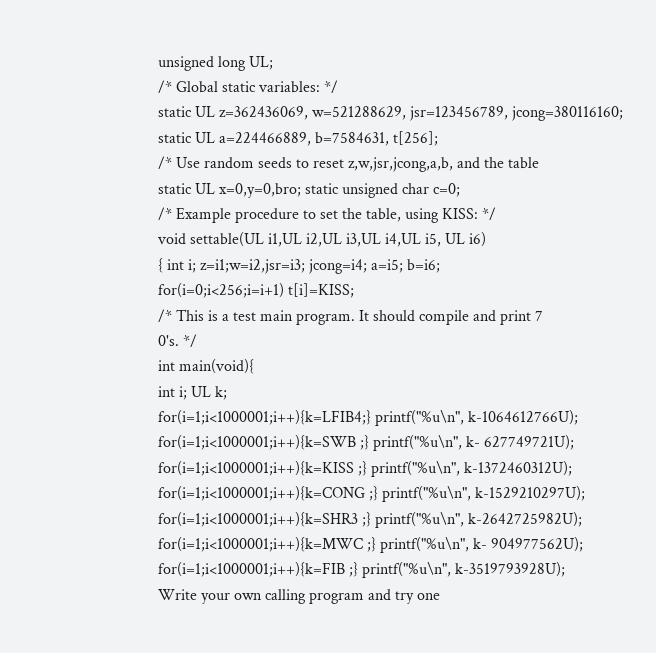unsigned long UL;
/* Global static variables: */
static UL z=362436069, w=521288629, jsr=123456789, jcong=380116160;
static UL a=224466889, b=7584631, t[256];
/* Use random seeds to reset z,w,jsr,jcong,a,b, and the table
static UL x=0,y=0,bro; static unsigned char c=0;
/* Example procedure to set the table, using KISS: */
void settable(UL i1,UL i2,UL i3,UL i4,UL i5, UL i6)
{ int i; z=i1;w=i2,jsr=i3; jcong=i4; a=i5; b=i6;
for(i=0;i<256;i=i+1) t[i]=KISS;
/* This is a test main program. It should compile and print 7
0's. */
int main(void){
int i; UL k;
for(i=1;i<1000001;i++){k=LFIB4;} printf("%u\n", k-1064612766U);
for(i=1;i<1000001;i++){k=SWB ;} printf("%u\n", k- 627749721U);
for(i=1;i<1000001;i++){k=KISS ;} printf("%u\n", k-1372460312U);
for(i=1;i<1000001;i++){k=CONG ;} printf("%u\n", k-1529210297U);
for(i=1;i<1000001;i++){k=SHR3 ;} printf("%u\n", k-2642725982U);
for(i=1;i<1000001;i++){k=MWC ;} printf("%u\n", k- 904977562U);
for(i=1;i<1000001;i++){k=FIB ;} printf("%u\n", k-3519793928U);
Write your own calling program and try one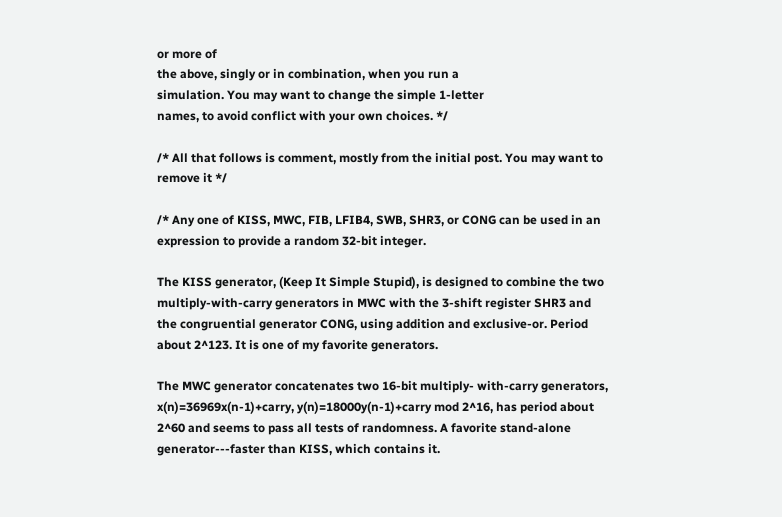or more of
the above, singly or in combination, when you run a
simulation. You may want to change the simple 1-letter
names, to avoid conflict with your own choices. */

/* All that follows is comment, mostly from the initial post. You may want to remove it */

/* Any one of KISS, MWC, FIB, LFIB4, SWB, SHR3, or CONG can be used in an expression to provide a random 32-bit integer.

The KISS generator, (Keep It Simple Stupid), is designed to combine the two multiply-with-carry generators in MWC with the 3-shift register SHR3 and the congruential generator CONG, using addition and exclusive-or. Period about 2^123. It is one of my favorite generators.

The MWC generator concatenates two 16-bit multiply- with-carry generators, x(n)=36969x(n-1)+carry, y(n)=18000y(n-1)+carry mod 2^16, has period about 2^60 and seems to pass all tests of randomness. A favorite stand-alone generator---faster than KISS, which contains it.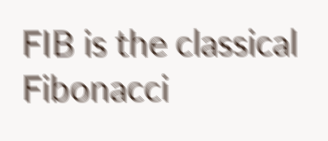FIB is the classical Fibonacci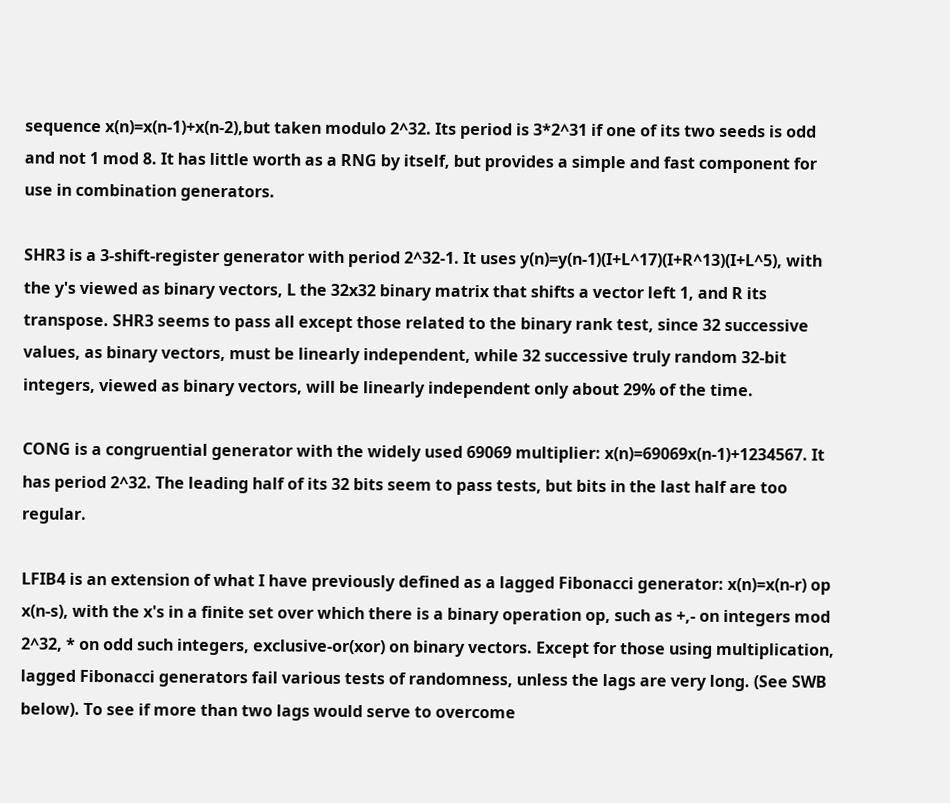sequence x(n)=x(n-1)+x(n-2),but taken modulo 2^32. Its period is 3*2^31 if one of its two seeds is odd and not 1 mod 8. It has little worth as a RNG by itself, but provides a simple and fast component for use in combination generators.

SHR3 is a 3-shift-register generator with period 2^32-1. It uses y(n)=y(n-1)(I+L^17)(I+R^13)(I+L^5), with the y's viewed as binary vectors, L the 32x32 binary matrix that shifts a vector left 1, and R its transpose. SHR3 seems to pass all except those related to the binary rank test, since 32 successive values, as binary vectors, must be linearly independent, while 32 successive truly random 32-bit integers, viewed as binary vectors, will be linearly independent only about 29% of the time.

CONG is a congruential generator with the widely used 69069 multiplier: x(n)=69069x(n-1)+1234567. It has period 2^32. The leading half of its 32 bits seem to pass tests, but bits in the last half are too regular.

LFIB4 is an extension of what I have previously defined as a lagged Fibonacci generator: x(n)=x(n-r) op x(n-s), with the x's in a finite set over which there is a binary operation op, such as +,- on integers mod 2^32, * on odd such integers, exclusive-or(xor) on binary vectors. Except for those using multiplication, lagged Fibonacci generators fail various tests of randomness, unless the lags are very long. (See SWB below). To see if more than two lags would serve to overcome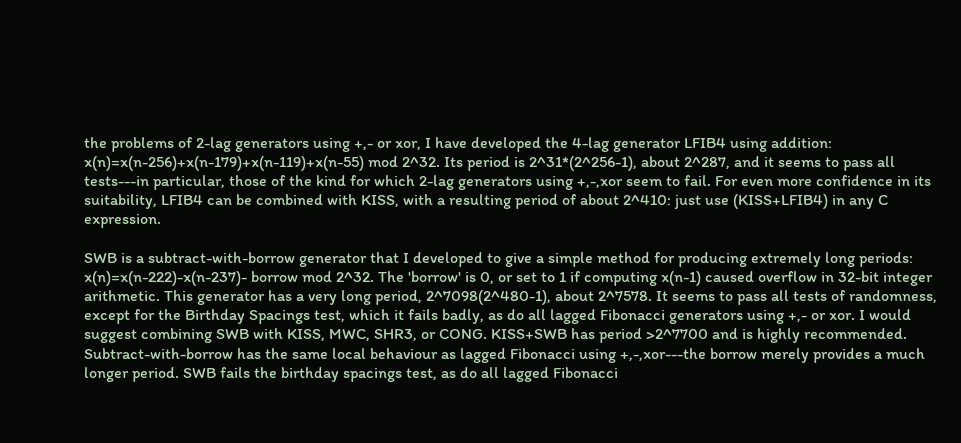the problems of 2-lag generators using +,- or xor, I have developed the 4-lag generator LFIB4 using addition: x(n)=x(n-256)+x(n-179)+x(n-119)+x(n-55) mod 2^32. Its period is 2^31*(2^256-1), about 2^287, and it seems to pass all tests---in particular, those of the kind for which 2-lag generators using +,-,xor seem to fail. For even more confidence in its suitability, LFIB4 can be combined with KISS, with a resulting period of about 2^410: just use (KISS+LFIB4) in any C expression.

SWB is a subtract-with-borrow generator that I developed to give a simple method for producing extremely long periods: x(n)=x(n-222)-x(n-237)- borrow mod 2^32. The 'borrow' is 0, or set to 1 if computing x(n-1) caused overflow in 32-bit integer arithmetic. This generator has a very long period, 2^7098(2^480-1), about 2^7578. It seems to pass all tests of randomness, except for the Birthday Spacings test, which it fails badly, as do all lagged Fibonacci generators using +,- or xor. I would suggest combining SWB with KISS, MWC, SHR3, or CONG. KISS+SWB has period >2^7700 and is highly recommended. Subtract-with-borrow has the same local behaviour as lagged Fibonacci using +,-,xor---the borrow merely provides a much longer period. SWB fails the birthday spacings test, as do all lagged Fibonacci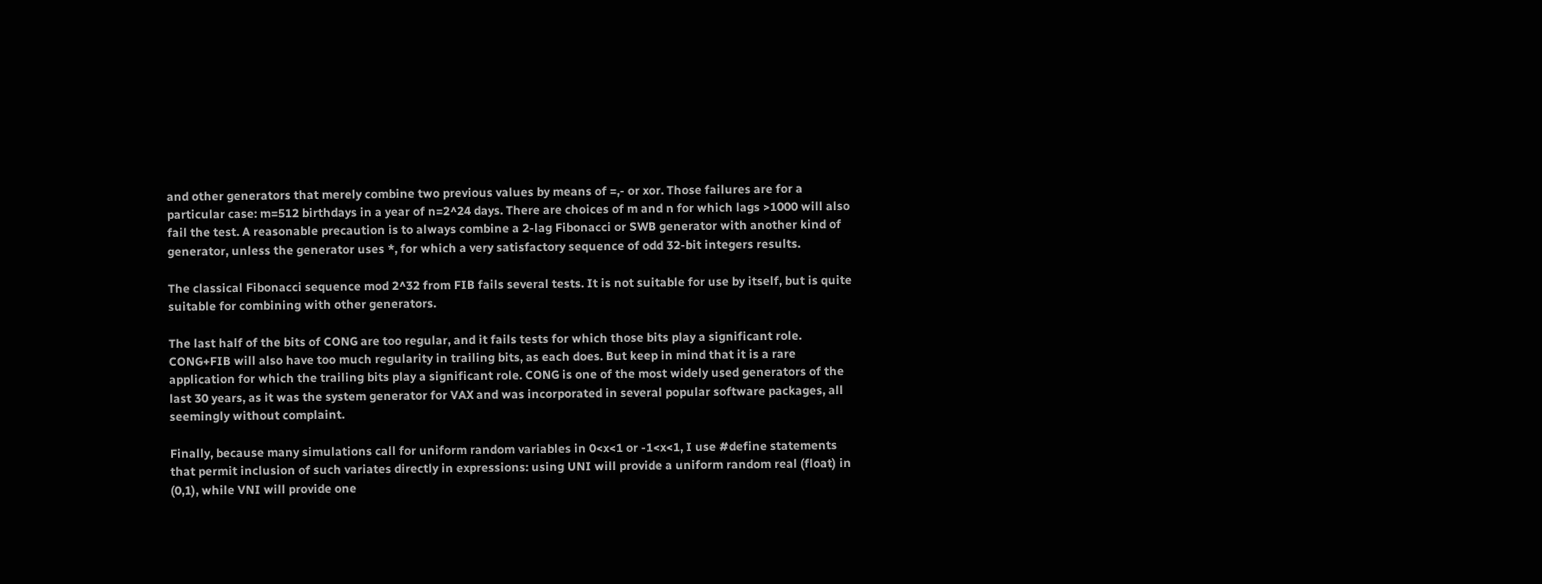and other generators that merely combine two previous values by means of =,- or xor. Those failures are for a particular case: m=512 birthdays in a year of n=2^24 days. There are choices of m and n for which lags >1000 will also fail the test. A reasonable precaution is to always combine a 2-lag Fibonacci or SWB generator with another kind of generator, unless the generator uses *, for which a very satisfactory sequence of odd 32-bit integers results.

The classical Fibonacci sequence mod 2^32 from FIB fails several tests. It is not suitable for use by itself, but is quite suitable for combining with other generators.

The last half of the bits of CONG are too regular, and it fails tests for which those bits play a significant role. CONG+FIB will also have too much regularity in trailing bits, as each does. But keep in mind that it is a rare application for which the trailing bits play a significant role. CONG is one of the most widely used generators of the last 30 years, as it was the system generator for VAX and was incorporated in several popular software packages, all seemingly without complaint.

Finally, because many simulations call for uniform random variables in 0<x<1 or -1<x<1, I use #define statements that permit inclusion of such variates directly in expressions: using UNI will provide a uniform random real (float) in (0,1), while VNI will provide one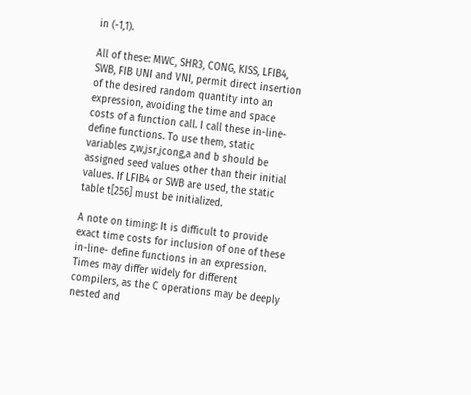in (-1,1).

All of these: MWC, SHR3, CONG, KISS, LFIB4, SWB, FIB UNI and VNI, permit direct insertion of the desired random quantity into an expression, avoiding the time and space costs of a function call. I call these in-line-define functions. To use them, static variables z,w,jsr,jcong,a and b should be assigned seed values other than their initial values. If LFIB4 or SWB are used, the static table t[256] must be initialized.

A note on timing: It is difficult to provide exact time costs for inclusion of one of these in-line- define functions in an expression. Times may differ widely for different compilers, as the C operations may be deeply nested and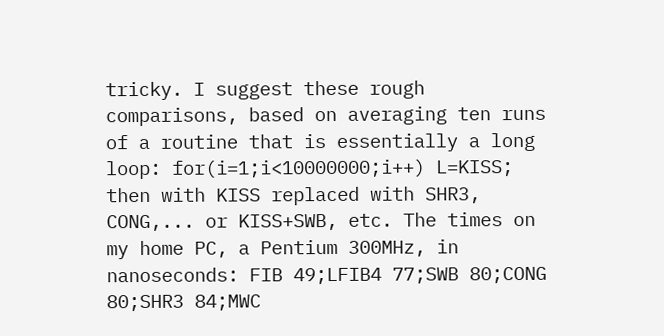tricky. I suggest these rough comparisons, based on averaging ten runs of a routine that is essentially a long loop: for(i=1;i<10000000;i++) L=KISS; then with KISS replaced with SHR3, CONG,... or KISS+SWB, etc. The times on my home PC, a Pentium 300MHz, in nanoseconds: FIB 49;LFIB4 77;SWB 80;CONG 80;SHR3 84;MWC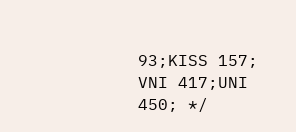93;KISS 157; VNI 417;UNI 450; */